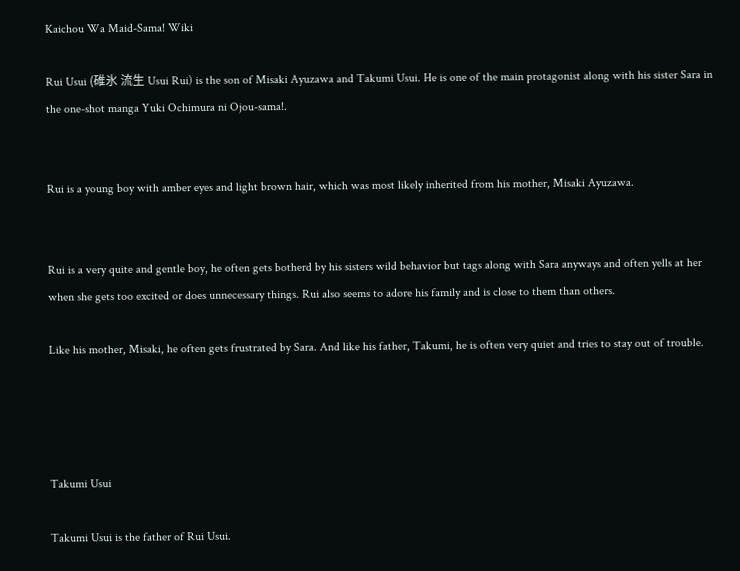Kaichou Wa Maid-Sama! Wiki

Rui Usui (碓氷 流生 Usui Rui) is the son of Misaki Ayuzawa and Takumi Usui. He is one of the main protagonist along with his sister Sara in the one-shot manga Yuki Ochimura ni Ojou-sama!.


Rui is a young boy with amber eyes and light brown hair, which was most likely inherited from his mother, Misaki Ayuzawa.


Rui is a very quite and gentle boy, he often gets botherd by his sisters wild behavior but tags along with Sara anyways and often yells at her when she gets too excited or does unnecessary things. Rui also seems to adore his family and is close to them than others.

Like his mother, Misaki, he often gets frustrated by Sara. And like his father, Takumi, he is often very quiet and tries to stay out of trouble.




Takumi Usui

Takumi Usui is the father of Rui Usui.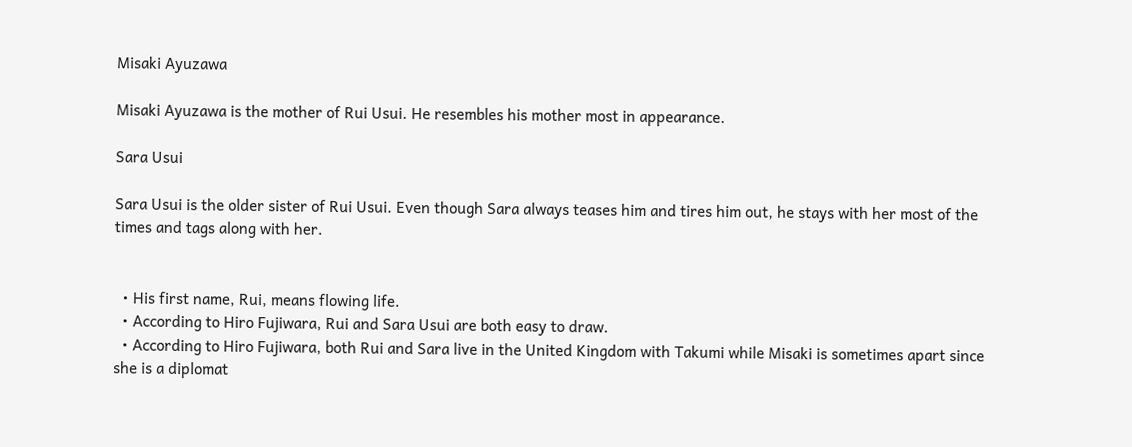Misaki Ayuzawa

Misaki Ayuzawa is the mother of Rui Usui. He resembles his mother most in appearance.

Sara Usui

Sara Usui is the older sister of Rui Usui. Even though Sara always teases him and tires him out, he stays with her most of the times and tags along with her.


  • His first name, Rui, means flowing life.
  • According to Hiro Fujiwara, Rui and Sara Usui are both easy to draw.
  • According to Hiro Fujiwara, both Rui and Sara live in the United Kingdom with Takumi while Misaki is sometimes apart since she is a diplomat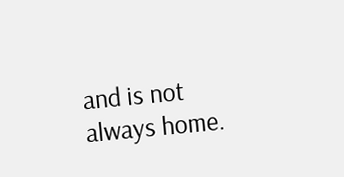and is not always home.